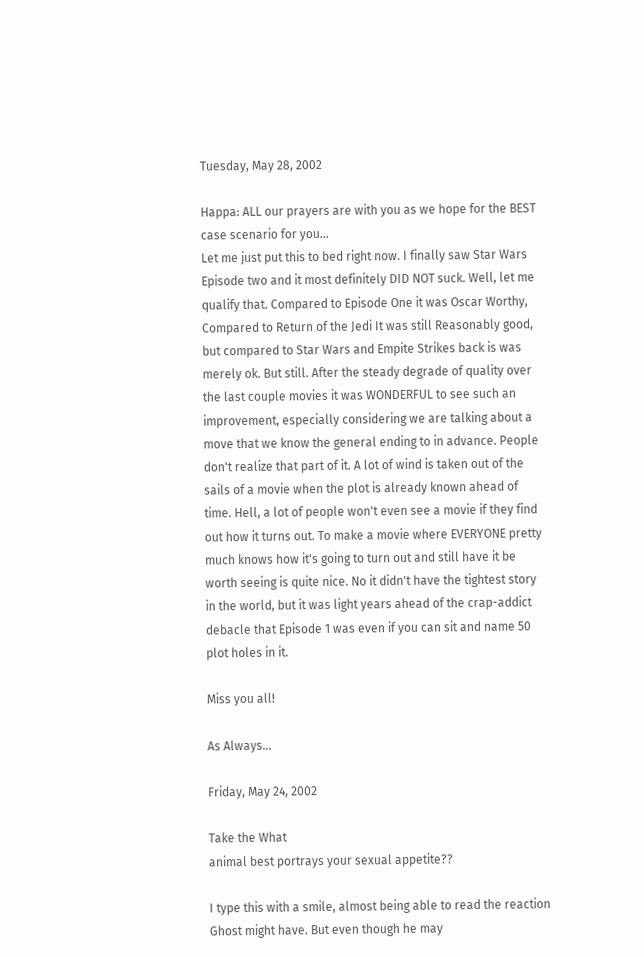Tuesday, May 28, 2002

Happa: ALL our prayers are with you as we hope for the BEST case scenario for you...
Let me just put this to bed right now. I finally saw Star Wars Episode two and it most definitely DID NOT suck. Well, let me qualify that. Compared to Episode One it was Oscar Worthy, Compared to Return of the Jedi It was still Reasonably good, but compared to Star Wars and Empite Strikes back is was merely ok. But still. After the steady degrade of quality over the last couple movies it was WONDERFUL to see such an improvement, especially considering we are talking about a move that we know the general ending to in advance. People don't realize that part of it. A lot of wind is taken out of the sails of a movie when the plot is already known ahead of time. Hell, a lot of people won't even see a movie if they find out how it turns out. To make a movie where EVERYONE pretty much knows how it's going to turn out and still have it be worth seeing is quite nice. No it didn't have the tightest story in the world, but it was light years ahead of the crap-addict debacle that Episode 1 was even if you can sit and name 50 plot holes in it.

Miss you all!

As Always...

Friday, May 24, 2002

Take the What
animal best portrays your sexual appetite??

I type this with a smile, almost being able to read the reaction Ghost might have. But even though he may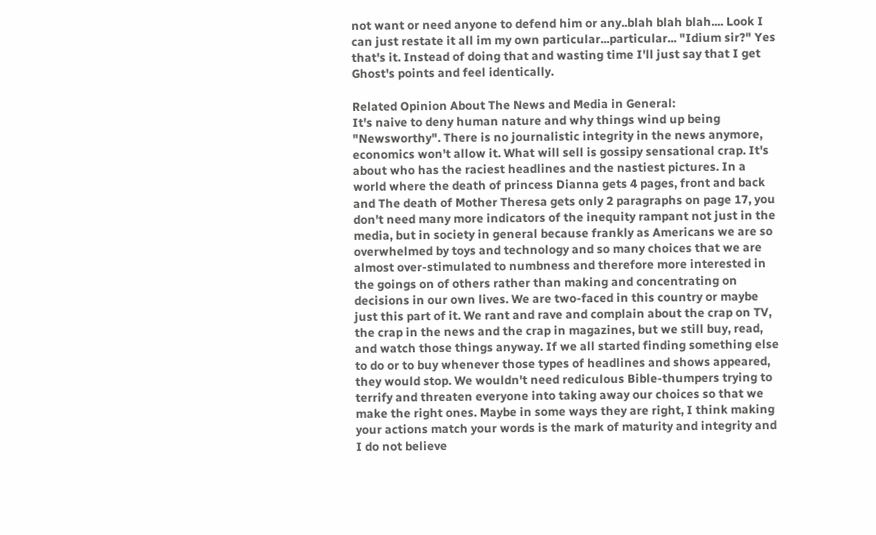not want or need anyone to defend him or any..blah blah blah.... Look I can just restate it all im my own particular...particular... "Idium sir?" Yes that's it. Instead of doing that and wasting time I'll just say that I get Ghost's points and feel identically.

Related Opinion About The News and Media in General:
It's naive to deny human nature and why things wind up being "Newsworthy". There is no journalistic integrity in the news anymore, economics won't allow it. What will sell is gossipy sensational crap. It's about who has the raciest headlines and the nastiest pictures. In a world where the death of princess Dianna gets 4 pages, front and back and The death of Mother Theresa gets only 2 paragraphs on page 17, you don't need many more indicators of the inequity rampant not just in the media, but in society in general because frankly as Americans we are so overwhelmed by toys and technology and so many choices that we are almost over-stimulated to numbness and therefore more interested in the goings on of others rather than making and concentrating on decisions in our own lives. We are two-faced in this country or maybe just this part of it. We rant and rave and complain about the crap on TV, the crap in the news and the crap in magazines, but we still buy, read, and watch those things anyway. If we all started finding something else to do or to buy whenever those types of headlines and shows appeared, they would stop. We wouldn't need rediculous Bible-thumpers trying to terrify and threaten everyone into taking away our choices so that we make the right ones. Maybe in some ways they are right, I think making your actions match your words is the mark of maturity and integrity and I do not believe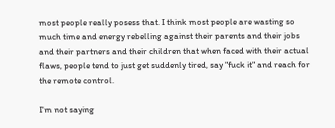most people really posess that. I think most people are wasting so much time and energy rebelling against their parents and their jobs and their partners and their children that when faced with their actual flaws, people tend to just get suddenly tired, say "fuck it" and reach for the remote control.

I'm not saying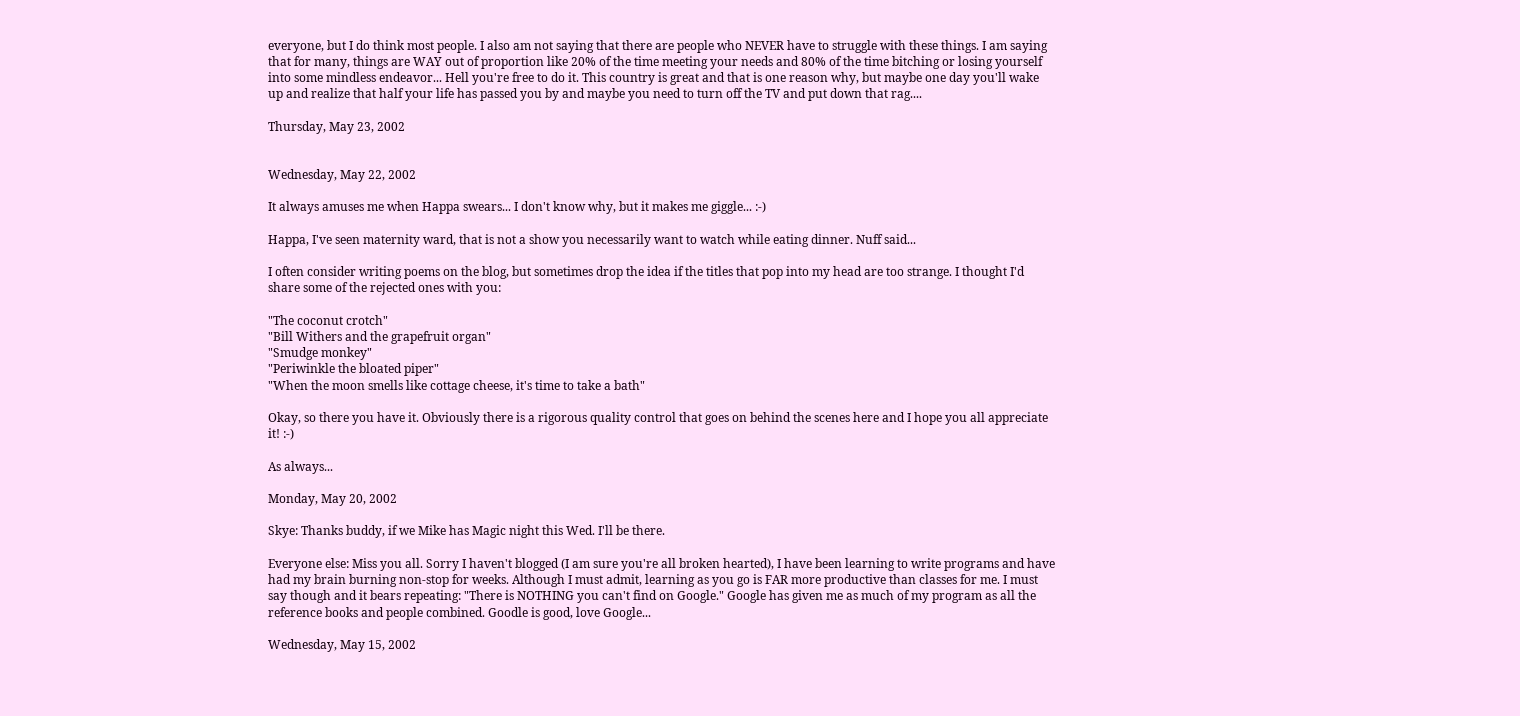everyone, but I do think most people. I also am not saying that there are people who NEVER have to struggle with these things. I am saying that for many, things are WAY out of proportion like 20% of the time meeting your needs and 80% of the time bitching or losing yourself into some mindless endeavor... Hell you're free to do it. This country is great and that is one reason why, but maybe one day you'll wake up and realize that half your life has passed you by and maybe you need to turn off the TV and put down that rag....

Thursday, May 23, 2002


Wednesday, May 22, 2002

It always amuses me when Happa swears... I don't know why, but it makes me giggle... :-)

Happa, I've seen maternity ward, that is not a show you necessarily want to watch while eating dinner. Nuff said...

I often consider writing poems on the blog, but sometimes drop the idea if the titles that pop into my head are too strange. I thought I'd share some of the rejected ones with you:

"The coconut crotch"
"Bill Withers and the grapefruit organ"
"Smudge monkey"
"Periwinkle the bloated piper"
"When the moon smells like cottage cheese, it's time to take a bath"

Okay, so there you have it. Obviously there is a rigorous quality control that goes on behind the scenes here and I hope you all appreciate it! :-)

As always...

Monday, May 20, 2002

Skye: Thanks buddy, if we Mike has Magic night this Wed. I'll be there.

Everyone else: Miss you all. Sorry I haven't blogged (I am sure you're all broken hearted), I have been learning to write programs and have had my brain burning non-stop for weeks. Although I must admit, learning as you go is FAR more productive than classes for me. I must say though and it bears repeating: "There is NOTHING you can't find on Google." Google has given me as much of my program as all the reference books and people combined. Goodle is good, love Google...

Wednesday, May 15, 2002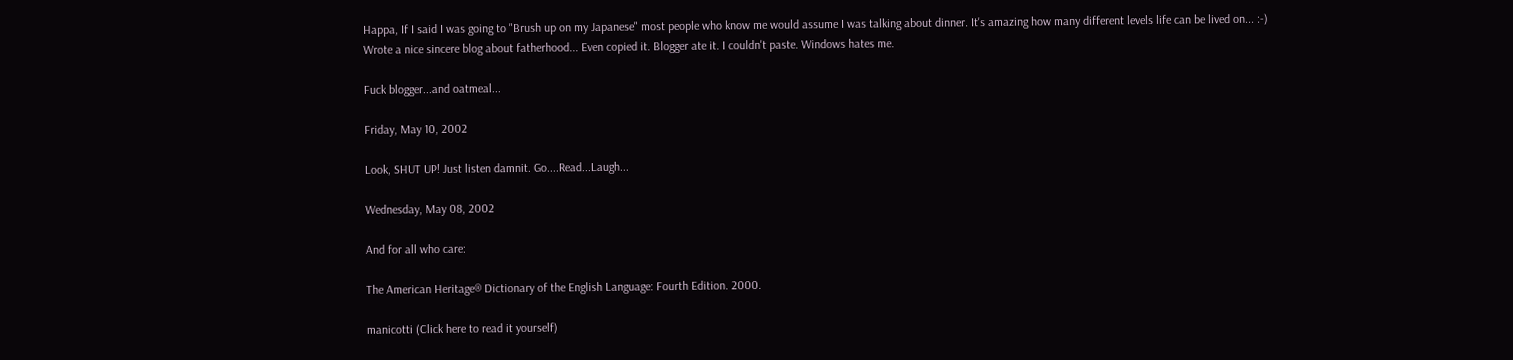Happa, If I said I was going to "Brush up on my Japanese" most people who know me would assume I was talking about dinner. It's amazing how many different levels life can be lived on... :-)
Wrote a nice sincere blog about fatherhood... Even copied it. Blogger ate it. I couldn't paste. Windows hates me.

Fuck blogger...and oatmeal...

Friday, May 10, 2002

Look, SHUT UP! Just listen damnit. Go....Read...Laugh...

Wednesday, May 08, 2002

And for all who care:

The American Heritage® Dictionary of the English Language: Fourth Edition. 2000.

manicotti (Click here to read it yourself)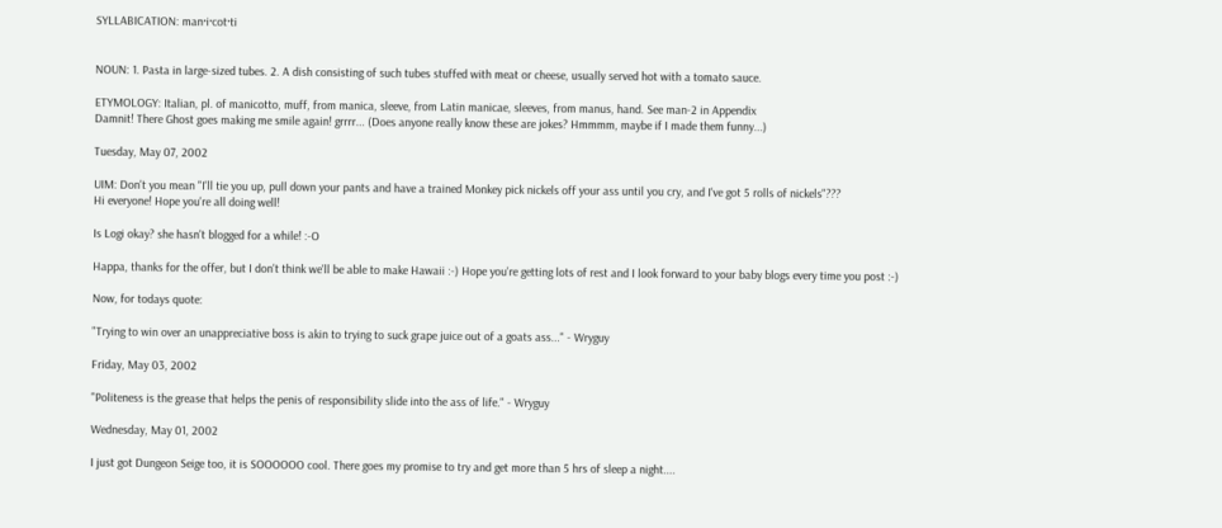SYLLABICATION: man·i·cot·ti


NOUN: 1. Pasta in large-sized tubes. 2. A dish consisting of such tubes stuffed with meat or cheese, usually served hot with a tomato sauce.

ETYMOLOGY: Italian, pl. of manicotto, muff, from manica, sleeve, from Latin manicae, sleeves, from manus, hand. See man-2 in Appendix
Damnit! There Ghost goes making me smile again! grrrr... (Does anyone really know these are jokes? Hmmmm, maybe if I made them funny...)

Tuesday, May 07, 2002

UIM: Don't you mean "I'll tie you up, pull down your pants and have a trained Monkey pick nickels off your ass until you cry, and I've got 5 rolls of nickels"???
Hi everyone! Hope you're all doing well!

Is Logi okay? she hasn't blogged for a while! :-O

Happa, thanks for the offer, but I don't think we'll be able to make Hawaii :-) Hope you're getting lots of rest and I look forward to your baby blogs every time you post :-)

Now, for todays quote:

"Trying to win over an unappreciative boss is akin to trying to suck grape juice out of a goats ass..." - Wryguy

Friday, May 03, 2002

"Politeness is the grease that helps the penis of responsibility slide into the ass of life." - Wryguy

Wednesday, May 01, 2002

I just got Dungeon Seige too, it is SOOOOOO cool. There goes my promise to try and get more than 5 hrs of sleep a night....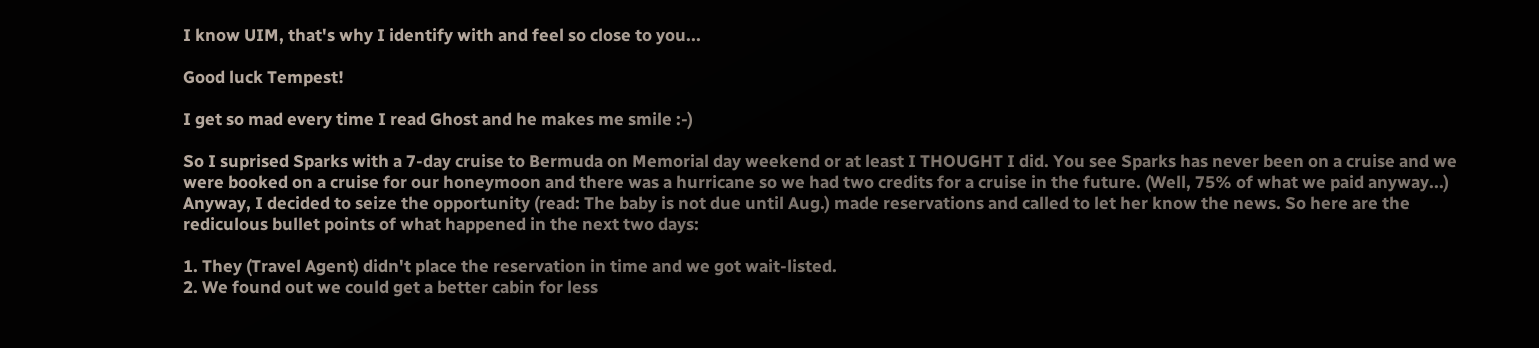I know UIM, that's why I identify with and feel so close to you...

Good luck Tempest!

I get so mad every time I read Ghost and he makes me smile :-)

So I suprised Sparks with a 7-day cruise to Bermuda on Memorial day weekend or at least I THOUGHT I did. You see Sparks has never been on a cruise and we were booked on a cruise for our honeymoon and there was a hurricane so we had two credits for a cruise in the future. (Well, 75% of what we paid anyway...) Anyway, I decided to seize the opportunity (read: The baby is not due until Aug.) made reservations and called to let her know the news. So here are the rediculous bullet points of what happened in the next two days:

1. They (Travel Agent) didn't place the reservation in time and we got wait-listed.
2. We found out we could get a better cabin for less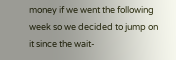money if we went the following week so we decided to jump on it since the wait-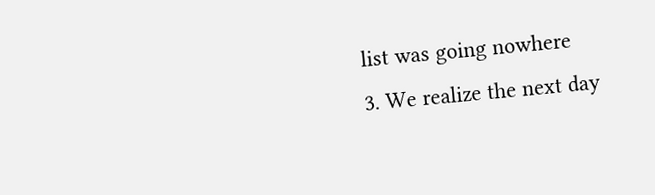list was going nowhere
3. We realize the next day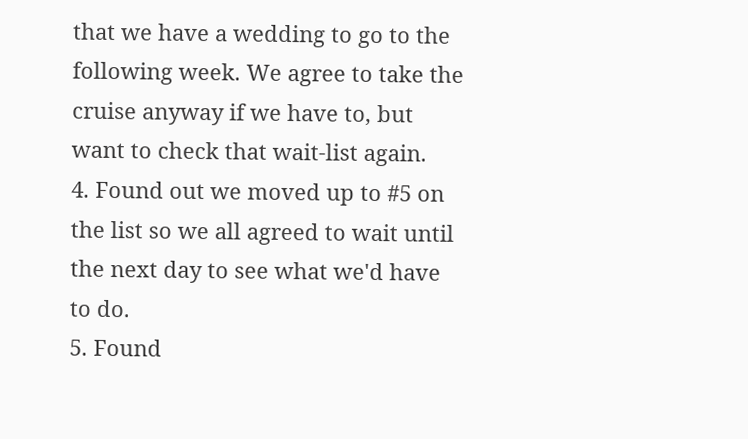that we have a wedding to go to the following week. We agree to take the cruise anyway if we have to, but want to check that wait-list again.
4. Found out we moved up to #5 on the list so we all agreed to wait until the next day to see what we'd have to do.
5. Found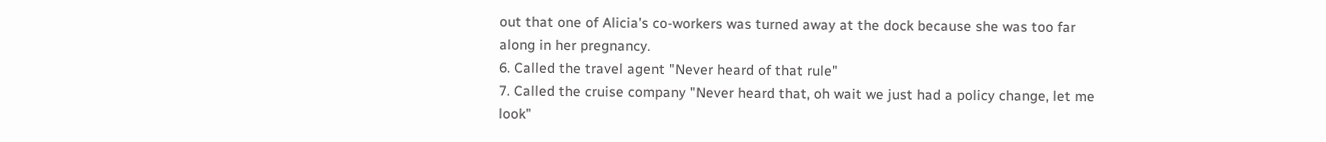out that one of Alicia's co-workers was turned away at the dock because she was too far along in her pregnancy.
6. Called the travel agent "Never heard of that rule"
7. Called the cruise company "Never heard that, oh wait we just had a policy change, let me look"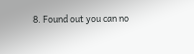8. Found out you can no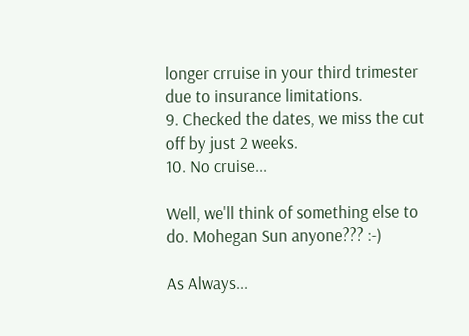longer crruise in your third trimester due to insurance limitations.
9. Checked the dates, we miss the cut off by just 2 weeks.
10. No cruise...

Well, we'll think of something else to do. Mohegan Sun anyone??? :-)

As Always...